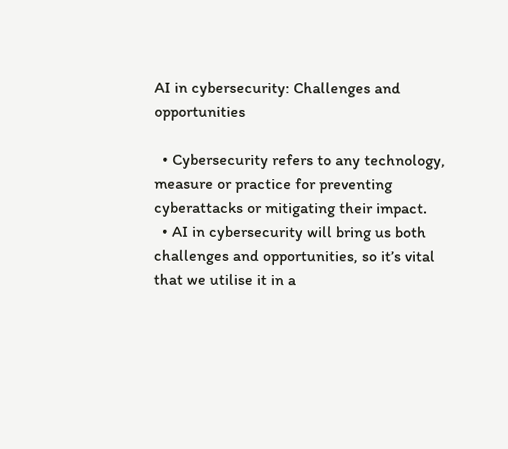AI in cybersecurity: Challenges and opportunities

  • Cybersecurity refers to any technology, measure or practice for preventing cyberattacks or mitigating their impact.
  • AI in cybersecurity will bring us both challenges and opportunities, so it’s vital that we utilise it in a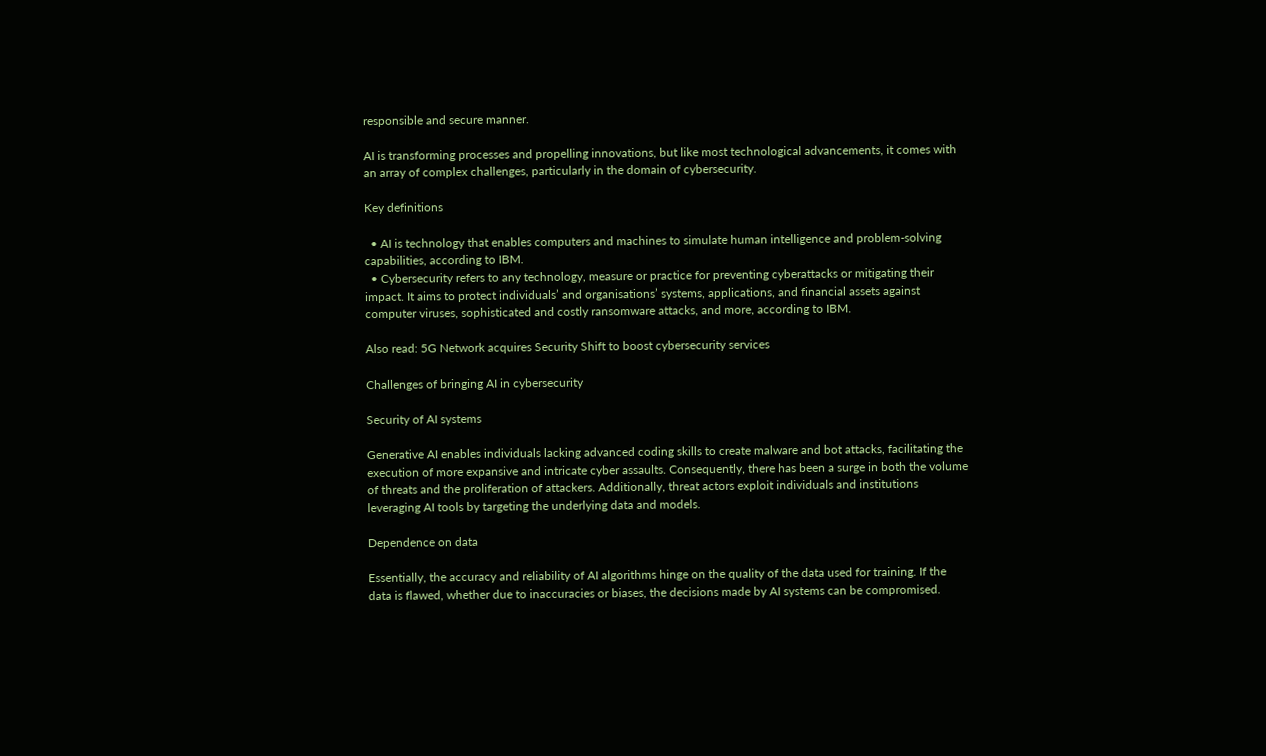responsible and secure manner.

AI is transforming processes and propelling innovations, but like most technological advancements, it comes with an array of complex challenges, particularly in the domain of cybersecurity.

Key definitions

  • AI is technology that enables computers and machines to simulate human intelligence and problem-solving capabilities, according to IBM.
  • Cybersecurity refers to any technology, measure or practice for preventing cyberattacks or mitigating their impact. It aims to protect individuals’ and organisations’ systems, applications, and financial assets against computer viruses, sophisticated and costly ransomware attacks, and more, according to IBM.

Also read: 5G Network acquires Security Shift to boost cybersecurity services

Challenges of bringing AI in cybersecurity

Security of AI systems

Generative AI enables individuals lacking advanced coding skills to create malware and bot attacks, facilitating the execution of more expansive and intricate cyber assaults. Consequently, there has been a surge in both the volume of threats and the proliferation of attackers. Additionally, threat actors exploit individuals and institutions leveraging AI tools by targeting the underlying data and models.

Dependence on data

Essentially, the accuracy and reliability of AI algorithms hinge on the quality of the data used for training. If the data is flawed, whether due to inaccuracies or biases, the decisions made by AI systems can be compromised.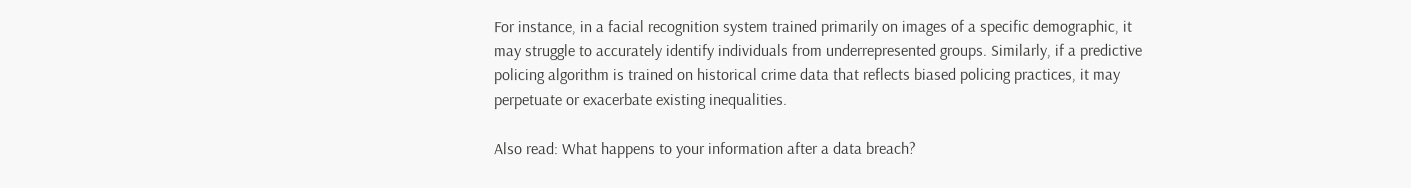For instance, in a facial recognition system trained primarily on images of a specific demographic, it may struggle to accurately identify individuals from underrepresented groups. Similarly, if a predictive policing algorithm is trained on historical crime data that reflects biased policing practices, it may perpetuate or exacerbate existing inequalities.

Also read: What happens to your information after a data breach?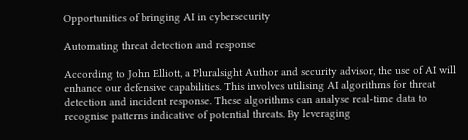Opportunities of bringing AI in cybersecurity

Automating threat detection and response

According to John Elliott, a Pluralsight Author and security advisor, the use of AI will enhance our defensive capabilities. This involves utilising AI algorithms for threat detection and incident response. These algorithms can analyse real-time data to recognise patterns indicative of potential threats. By leveraging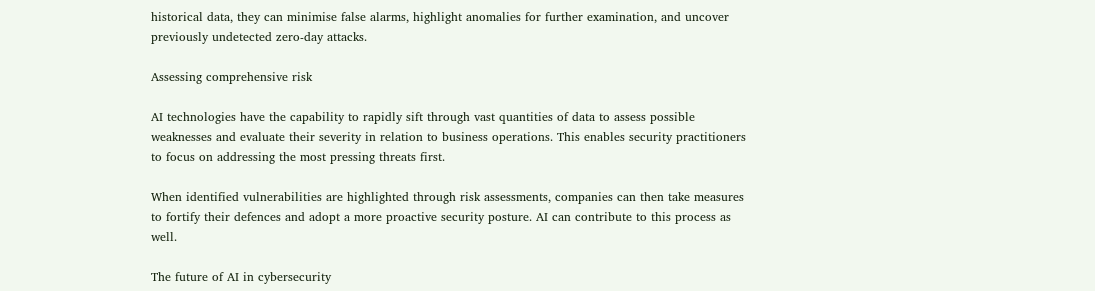historical data, they can minimise false alarms, highlight anomalies for further examination, and uncover previously undetected zero-day attacks.

Assessing comprehensive risk

AI technologies have the capability to rapidly sift through vast quantities of data to assess possible weaknesses and evaluate their severity in relation to business operations. This enables security practitioners to focus on addressing the most pressing threats first.

When identified vulnerabilities are highlighted through risk assessments, companies can then take measures to fortify their defences and adopt a more proactive security posture. AI can contribute to this process as well.

The future of AI in cybersecurity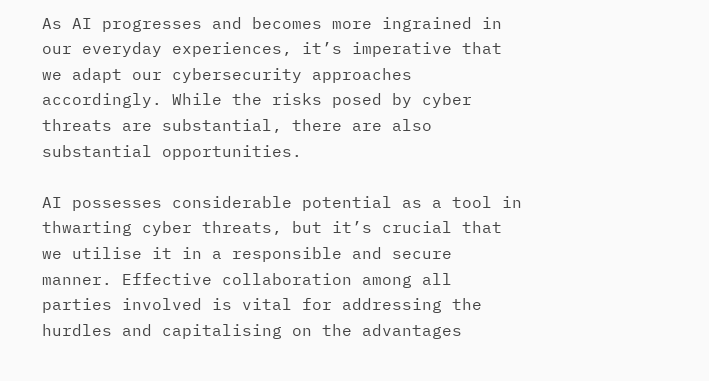As AI progresses and becomes more ingrained in our everyday experiences, it’s imperative that we adapt our cybersecurity approaches accordingly. While the risks posed by cyber threats are substantial, there are also substantial opportunities.

AI possesses considerable potential as a tool in thwarting cyber threats, but it’s crucial that we utilise it in a responsible and secure manner. Effective collaboration among all parties involved is vital for addressing the hurdles and capitalising on the advantages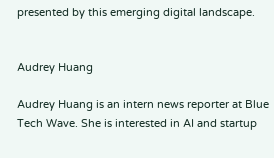presented by this emerging digital landscape.


Audrey Huang

Audrey Huang is an intern news reporter at Blue Tech Wave. She is interested in AI and startup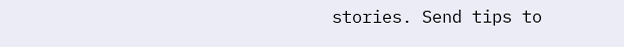stories. Send tips to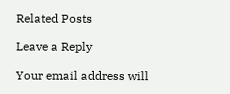Related Posts

Leave a Reply

Your email address will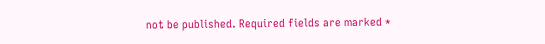not be published. Required fields are marked *